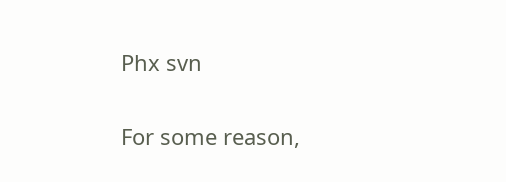Phx svn

For some reason,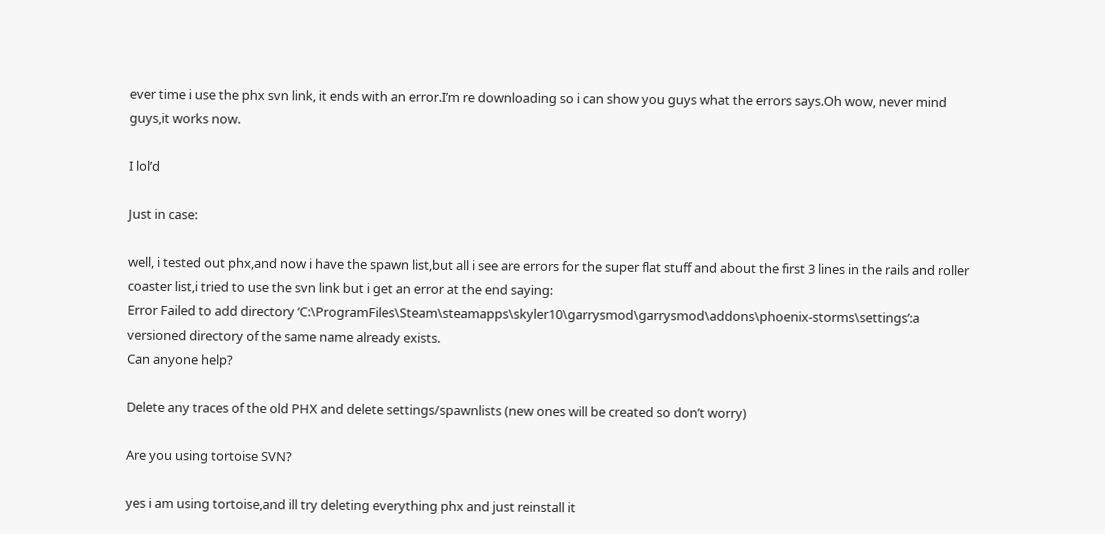ever time i use the phx svn link, it ends with an error.I’m re downloading so i can show you guys what the errors says.Oh wow, never mind guys,it works now.

I lol’d

Just in case:

well, i tested out phx,and now i have the spawn list,but all i see are errors for the super flat stuff and about the first 3 lines in the rails and roller coaster list,i tried to use the svn link but i get an error at the end saying:
Error Failed to add directory ‘C:\ProgramFiles\Steam\steamapps\skyler10\garrysmod\garrysmod\addons\phoenix-storms\settings’:a versioned directory of the same name already exists.
Can anyone help?

Delete any traces of the old PHX and delete settings/spawnlists (new ones will be created so don’t worry)

Are you using tortoise SVN?

yes i am using tortoise,and ill try deleting everything phx and just reinstall it